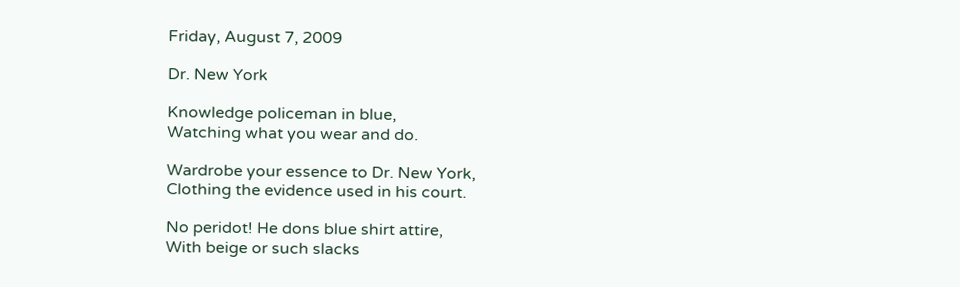Friday, August 7, 2009

Dr. New York

Knowledge policeman in blue,
Watching what you wear and do.

Wardrobe your essence to Dr. New York,
Clothing the evidence used in his court.

No peridot! He dons blue shirt attire,
With beige or such slacks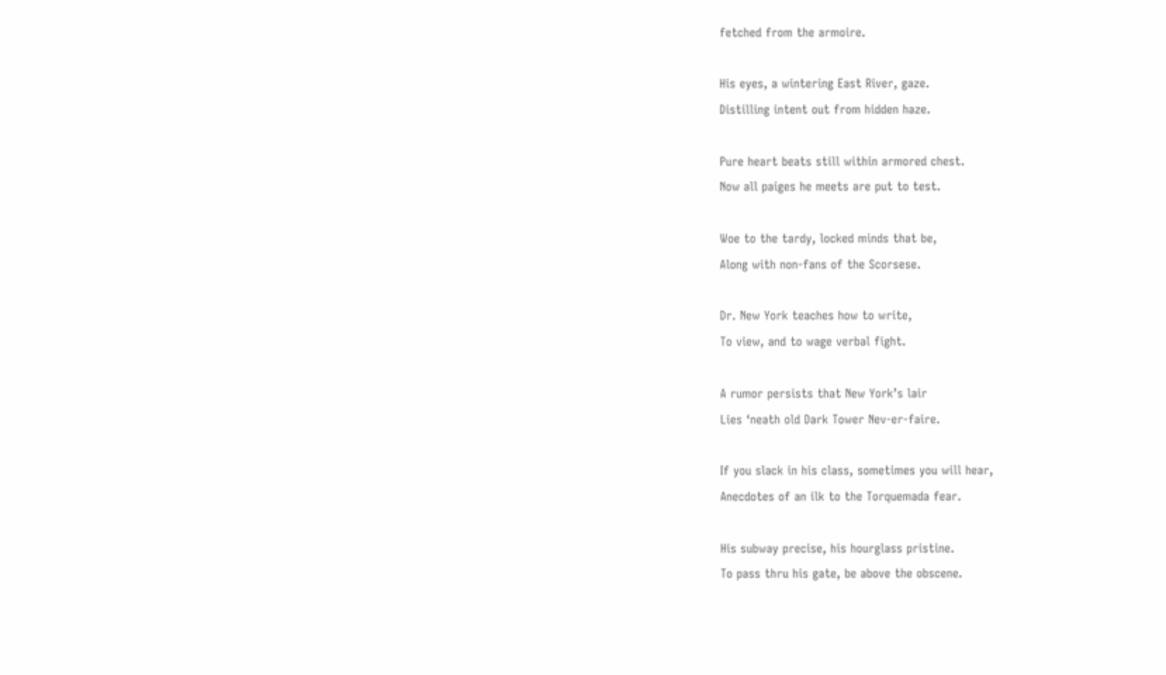fetched from the armoire.

His eyes, a wintering East River, gaze.
Distilling intent out from hidden haze.

Pure heart beats still within armored chest.
Now all paiges he meets are put to test.

Woe to the tardy, locked minds that be,
Along with non-fans of the Scorsese.

Dr. New York teaches how to write,
To view, and to wage verbal fight.

A rumor persists that New York’s lair
Lies ‘neath old Dark Tower Nev-er-faire.

If you slack in his class, sometimes you will hear,
Anecdotes of an ilk to the Torquemada fear.

His subway precise, his hourglass pristine.
To pass thru his gate, be above the obscene.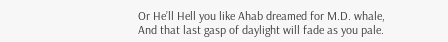Or He’ll Hell you like Ahab dreamed for M.D. whale,
And that last gasp of daylight will fade as you pale.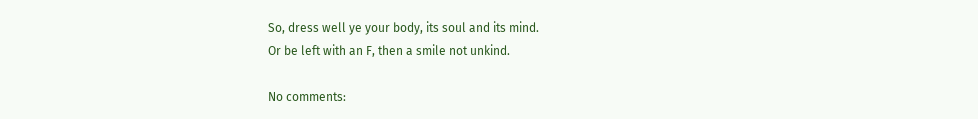So, dress well ye your body, its soul and its mind.
Or be left with an F, then a smile not unkind.

No comments: